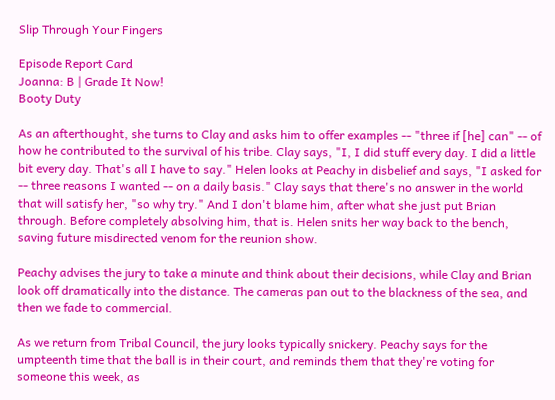Slip Through Your Fingers

Episode Report Card
Joanna: B | Grade It Now!
Booty Duty

As an afterthought, she turns to Clay and asks him to offer examples -- "three if [he] can" -- of how he contributed to the survival of his tribe. Clay says, "I, I did stuff every day. I did a little bit every day. That's all I have to say." Helen looks at Peachy in disbelief and says, "I asked for -- three reasons I wanted -- on a daily basis." Clay says that there's no answer in the world that will satisfy her, "so why try." And I don't blame him, after what she just put Brian through. Before completely absolving him, that is. Helen snits her way back to the bench, saving future misdirected venom for the reunion show.

Peachy advises the jury to take a minute and think about their decisions, while Clay and Brian look off dramatically into the distance. The cameras pan out to the blackness of the sea, and then we fade to commercial.

As we return from Tribal Council, the jury looks typically snickery. Peachy says for the umpteenth time that the ball is in their court, and reminds them that they're voting for someone this week, as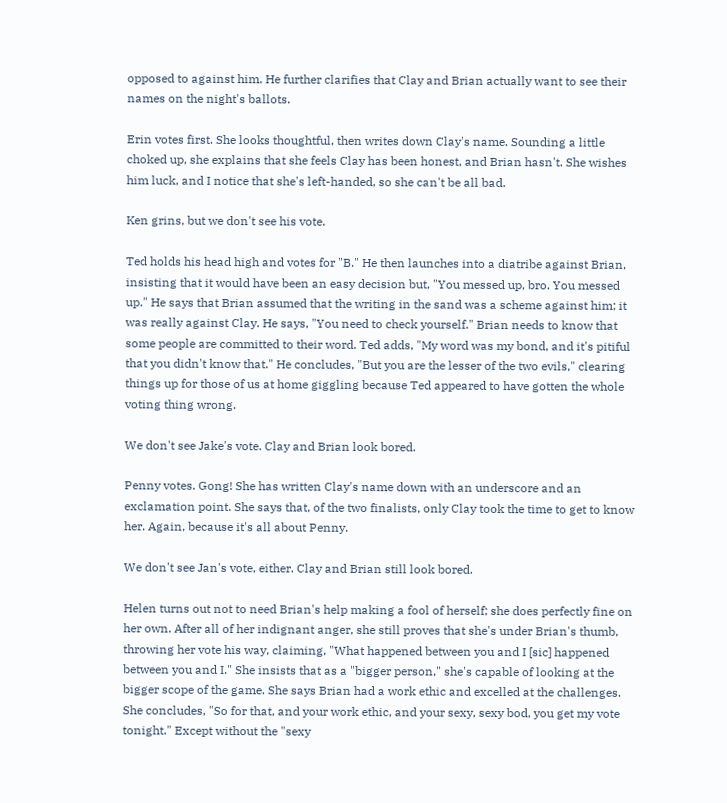opposed to against him. He further clarifies that Clay and Brian actually want to see their names on the night's ballots.

Erin votes first. She looks thoughtful, then writes down Clay's name. Sounding a little choked up, she explains that she feels Clay has been honest, and Brian hasn't. She wishes him luck, and I notice that she's left-handed, so she can't be all bad.

Ken grins, but we don't see his vote.

Ted holds his head high and votes for "B." He then launches into a diatribe against Brian, insisting that it would have been an easy decision but, "You messed up, bro. You messed up." He says that Brian assumed that the writing in the sand was a scheme against him; it was really against Clay. He says, "You need to check yourself." Brian needs to know that some people are committed to their word. Ted adds, "My word was my bond, and it's pitiful that you didn't know that." He concludes, "But you are the lesser of the two evils," clearing things up for those of us at home giggling because Ted appeared to have gotten the whole voting thing wrong.

We don't see Jake's vote. Clay and Brian look bored.

Penny votes. Gong! She has written Clay's name down with an underscore and an exclamation point. She says that, of the two finalists, only Clay took the time to get to know her. Again, because it's all about Penny.

We don't see Jan's vote, either. Clay and Brian still look bored.

Helen turns out not to need Brian's help making a fool of herself; she does perfectly fine on her own. After all of her indignant anger, she still proves that she's under Brian's thumb, throwing her vote his way, claiming, "What happened between you and I [sic] happened between you and I." She insists that as a "bigger person," she's capable of looking at the bigger scope of the game. She says Brian had a work ethic and excelled at the challenges. She concludes, "So for that, and your work ethic, and your sexy, sexy bod, you get my vote tonight." Except without the "sexy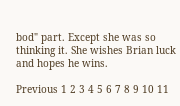bod" part. Except she was so thinking it. She wishes Brian luck and hopes he wins.

Previous 1 2 3 4 5 6 7 8 9 10 11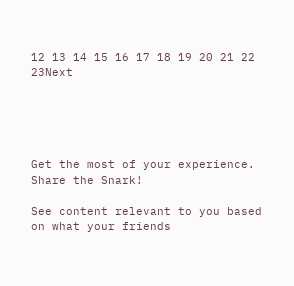12 13 14 15 16 17 18 19 20 21 22 23Next





Get the most of your experience.
Share the Snark!

See content relevant to you based on what your friends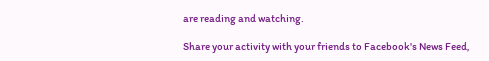are reading and watching.

Share your activity with your friends to Facebook's News Feed,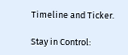Timeline and Ticker.

Stay in Control: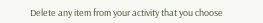Delete any item from your activity that you choose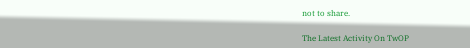not to share.

The Latest Activity On TwOP